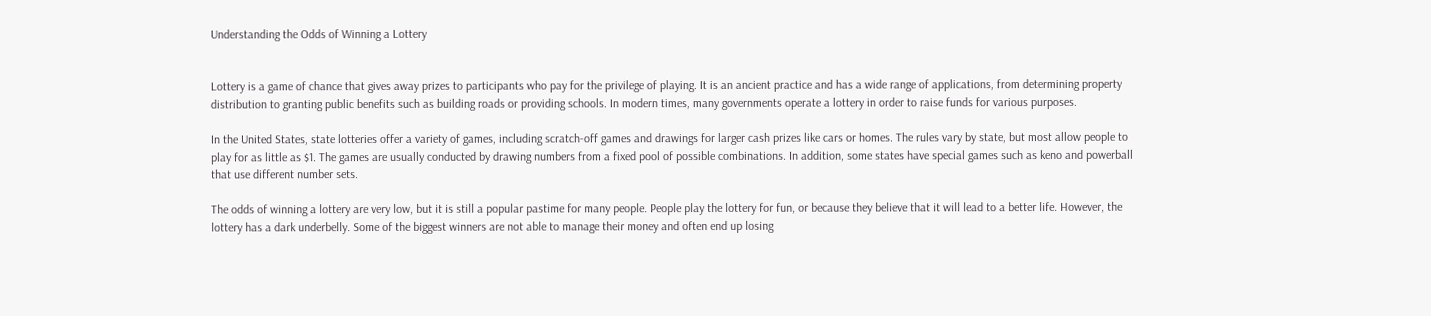Understanding the Odds of Winning a Lottery


Lottery is a game of chance that gives away prizes to participants who pay for the privilege of playing. It is an ancient practice and has a wide range of applications, from determining property distribution to granting public benefits such as building roads or providing schools. In modern times, many governments operate a lottery in order to raise funds for various purposes.

In the United States, state lotteries offer a variety of games, including scratch-off games and drawings for larger cash prizes like cars or homes. The rules vary by state, but most allow people to play for as little as $1. The games are usually conducted by drawing numbers from a fixed pool of possible combinations. In addition, some states have special games such as keno and powerball that use different number sets.

The odds of winning a lottery are very low, but it is still a popular pastime for many people. People play the lottery for fun, or because they believe that it will lead to a better life. However, the lottery has a dark underbelly. Some of the biggest winners are not able to manage their money and often end up losing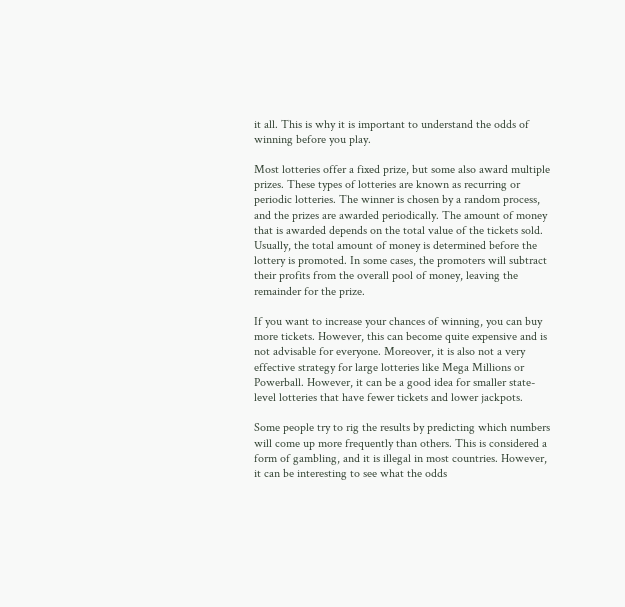it all. This is why it is important to understand the odds of winning before you play.

Most lotteries offer a fixed prize, but some also award multiple prizes. These types of lotteries are known as recurring or periodic lotteries. The winner is chosen by a random process, and the prizes are awarded periodically. The amount of money that is awarded depends on the total value of the tickets sold. Usually, the total amount of money is determined before the lottery is promoted. In some cases, the promoters will subtract their profits from the overall pool of money, leaving the remainder for the prize.

If you want to increase your chances of winning, you can buy more tickets. However, this can become quite expensive and is not advisable for everyone. Moreover, it is also not a very effective strategy for large lotteries like Mega Millions or Powerball. However, it can be a good idea for smaller state-level lotteries that have fewer tickets and lower jackpots.

Some people try to rig the results by predicting which numbers will come up more frequently than others. This is considered a form of gambling, and it is illegal in most countries. However, it can be interesting to see what the odds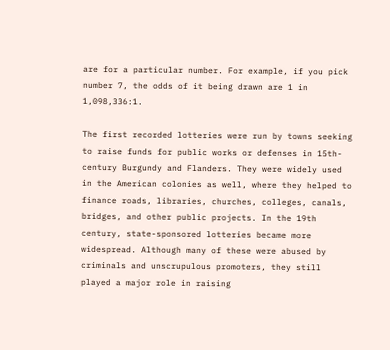are for a particular number. For example, if you pick number 7, the odds of it being drawn are 1 in 1,098,336:1.

The first recorded lotteries were run by towns seeking to raise funds for public works or defenses in 15th-century Burgundy and Flanders. They were widely used in the American colonies as well, where they helped to finance roads, libraries, churches, colleges, canals, bridges, and other public projects. In the 19th century, state-sponsored lotteries became more widespread. Although many of these were abused by criminals and unscrupulous promoters, they still played a major role in raising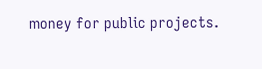money for public projects.